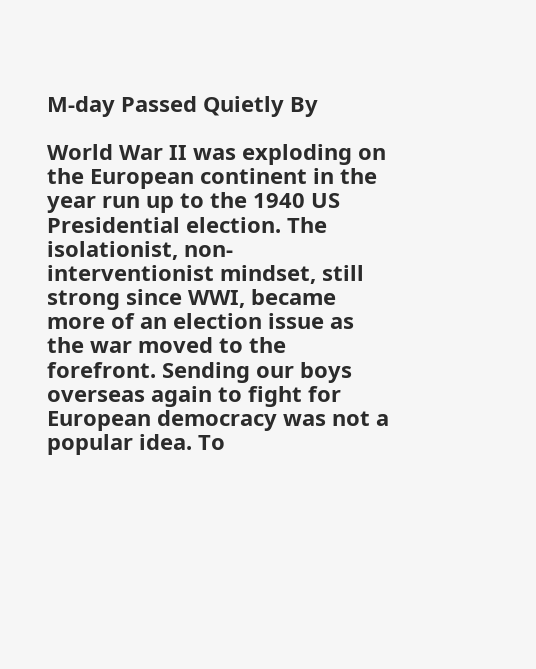M-day Passed Quietly By

World War II was exploding on the European continent in the year run up to the 1940 US Presidential election. The isolationist, non-interventionist mindset, still strong since WWI, became more of an election issue as the war moved to the forefront. Sending our boys overseas again to fight for European democracy was not a popular idea. To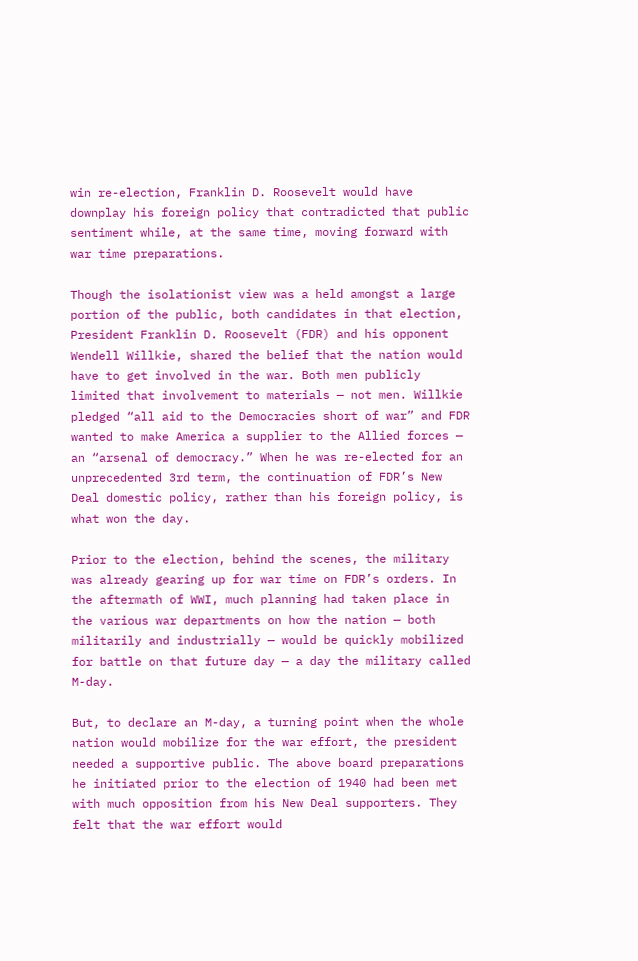win re-election, Franklin D. Roosevelt would have downplay his foreign policy that contradicted that public sentiment while, at the same time, moving forward with war time preparations.

Though the isolationist view was a held amongst a large portion of the public, both candidates in that election, President Franklin D. Roosevelt (FDR) and his opponent Wendell Willkie, shared the belief that the nation would have to get involved in the war. Both men publicly limited that involvement to materials — not men. Willkie pledged “all aid to the Democracies short of war” and FDR wanted to make America a supplier to the Allied forces — an “arsenal of democracy.” When he was re-elected for an unprecedented 3rd term, the continuation of FDR’s New Deal domestic policy, rather than his foreign policy, is what won the day.

Prior to the election, behind the scenes, the military was already gearing up for war time on FDR’s orders. In the aftermath of WWI, much planning had taken place in the various war departments on how the nation — both militarily and industrially — would be quickly mobilized for battle on that future day — a day the military called M-day.

But, to declare an M-day, a turning point when the whole nation would mobilize for the war effort, the president needed a supportive public. The above board preparations he initiated prior to the election of 1940 had been met with much opposition from his New Deal supporters. They felt that the war effort would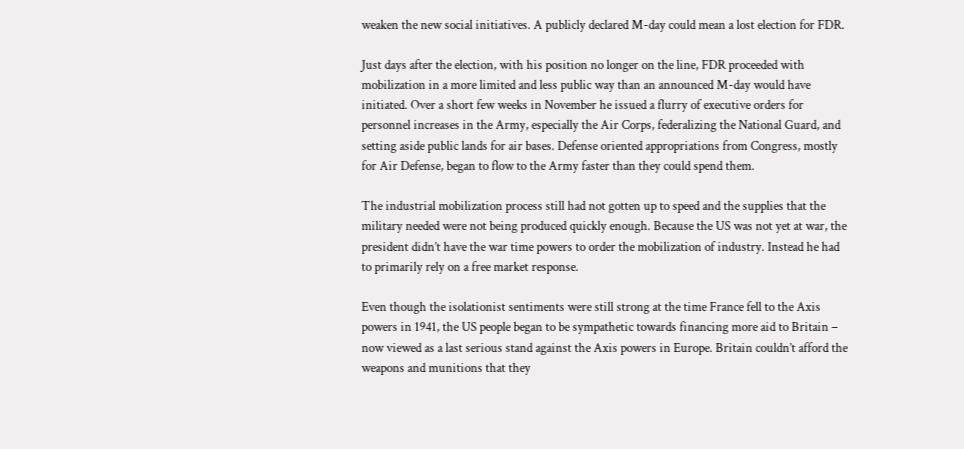weaken the new social initiatives. A publicly declared M-day could mean a lost election for FDR.

Just days after the election, with his position no longer on the line, FDR proceeded with mobilization in a more limited and less public way than an announced M-day would have initiated. Over a short few weeks in November he issued a flurry of executive orders for personnel increases in the Army, especially the Air Corps, federalizing the National Guard, and setting aside public lands for air bases. Defense oriented appropriations from Congress, mostly for Air Defense, began to flow to the Army faster than they could spend them.

The industrial mobilization process still had not gotten up to speed and the supplies that the military needed were not being produced quickly enough. Because the US was not yet at war, the president didn’t have the war time powers to order the mobilization of industry. Instead he had to primarily rely on a free market response.

Even though the isolationist sentiments were still strong at the time France fell to the Axis powers in 1941, the US people began to be sympathetic towards financing more aid to Britain – now viewed as a last serious stand against the Axis powers in Europe. Britain couldn’t afford the weapons and munitions that they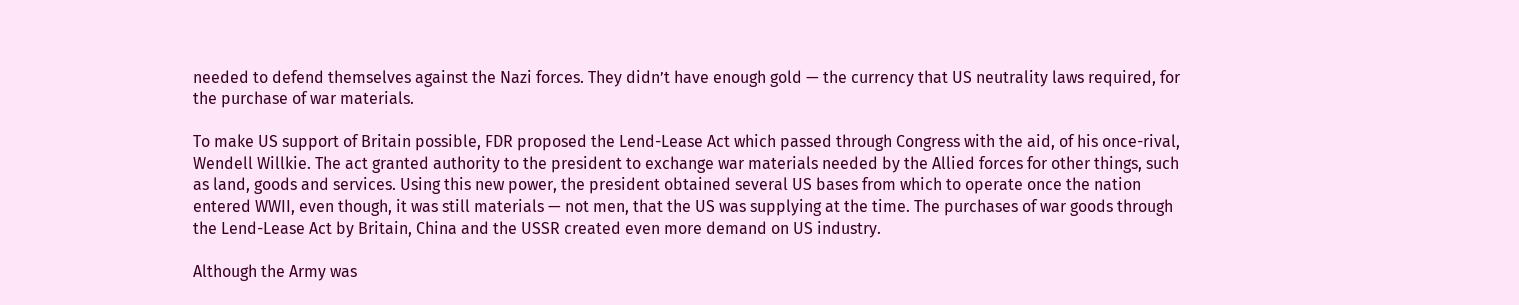needed to defend themselves against the Nazi forces. They didn’t have enough gold — the currency that US neutrality laws required, for the purchase of war materials.

To make US support of Britain possible, FDR proposed the Lend-Lease Act which passed through Congress with the aid, of his once-rival, Wendell Willkie. The act granted authority to the president to exchange war materials needed by the Allied forces for other things, such as land, goods and services. Using this new power, the president obtained several US bases from which to operate once the nation entered WWII, even though, it was still materials — not men, that the US was supplying at the time. The purchases of war goods through the Lend-Lease Act by Britain, China and the USSR created even more demand on US industry.

Although the Army was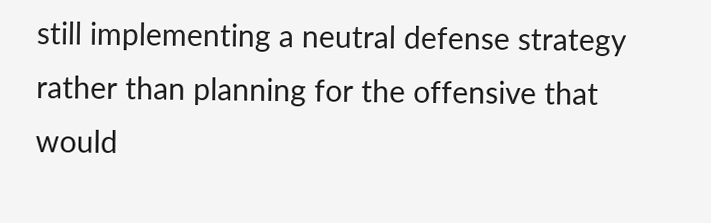still implementing a neutral defense strategy rather than planning for the offensive that would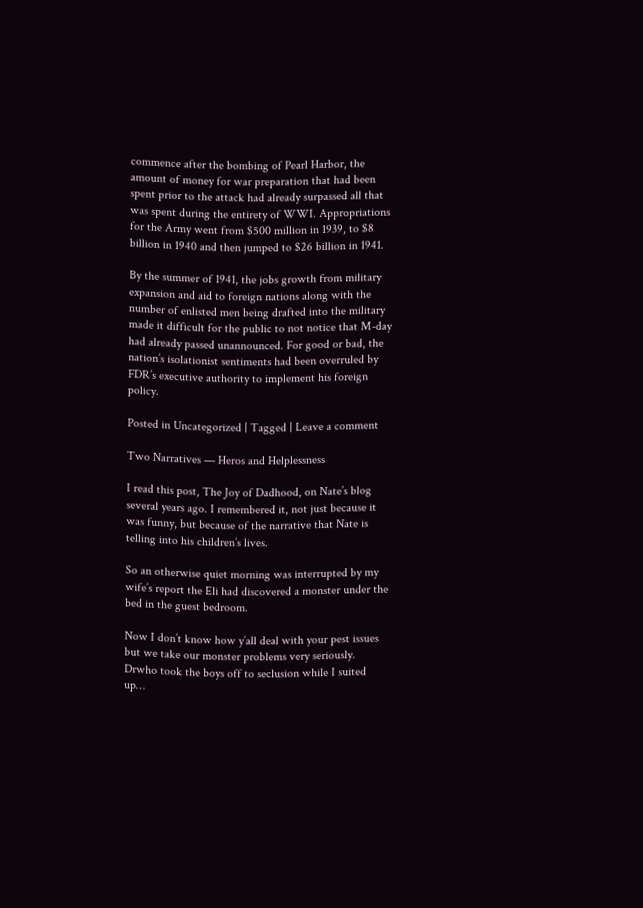commence after the bombing of Pearl Harbor, the amount of money for war preparation that had been spent prior to the attack had already surpassed all that was spent during the entirety of WWI. Appropriations for the Army went from $500 million in 1939, to $8 billion in 1940 and then jumped to $26 billion in 1941.

By the summer of 1941, the jobs growth from military expansion and aid to foreign nations along with the number of enlisted men being drafted into the military made it difficult for the public to not notice that M-day had already passed unannounced. For good or bad, the nation’s isolationist sentiments had been overruled by FDR’s executive authority to implement his foreign policy.

Posted in Uncategorized | Tagged | Leave a comment

Two Narratives — Heros and Helplessness

I read this post, The Joy of Dadhood, on Nate’s blog several years ago. I remembered it, not just because it was funny, but because of the narrative that Nate is telling into his children’s lives.

So an otherwise quiet morning was interrupted by my wife’s report the Eli had discovered a monster under the bed in the guest bedroom.

Now I don’t know how y’all deal with your pest issues but we take our monster problems very seriously. Drwho took the boys off to seclusion while I suited up…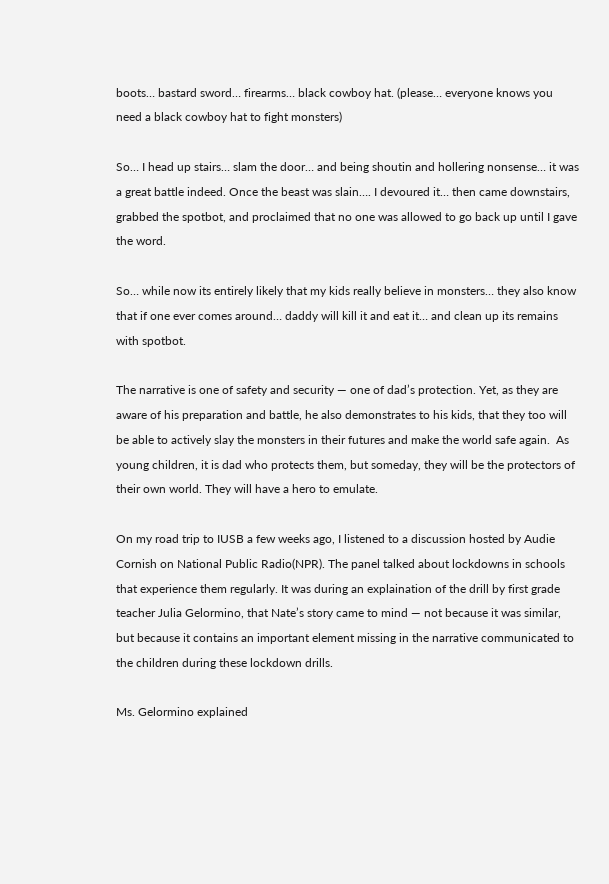boots… bastard sword… firearms… black cowboy hat. (please… everyone knows you need a black cowboy hat to fight monsters)

So… I head up stairs… slam the door… and being shoutin and hollering nonsense… it was a great battle indeed. Once the beast was slain…. I devoured it… then came downstairs, grabbed the spotbot, and proclaimed that no one was allowed to go back up until I gave the word.

So… while now its entirely likely that my kids really believe in monsters… they also know that if one ever comes around… daddy will kill it and eat it… and clean up its remains with spotbot.

The narrative is one of safety and security — one of dad’s protection. Yet, as they are aware of his preparation and battle, he also demonstrates to his kids, that they too will be able to actively slay the monsters in their futures and make the world safe again.  As young children, it is dad who protects them, but someday, they will be the protectors of their own world. They will have a hero to emulate.

On my road trip to IUSB a few weeks ago, I listened to a discussion hosted by Audie Cornish on National Public Radio(NPR). The panel talked about lockdowns in schools that experience them regularly. It was during an explaination of the drill by first grade teacher Julia Gelormino, that Nate’s story came to mind — not because it was similar, but because it contains an important element missing in the narrative communicated to the children during these lockdown drills.

Ms. Gelormino explained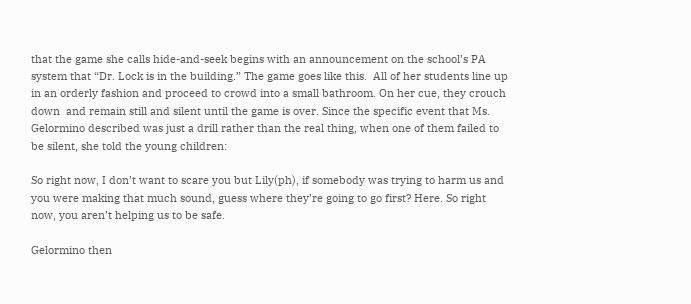that the game she calls hide-and-seek begins with an announcement on the school’s PA system that “Dr. Lock is in the building.” The game goes like this.  All of her students line up in an orderly fashion and proceed to crowd into a small bathroom. On her cue, they crouch down  and remain still and silent until the game is over. Since the specific event that Ms. Gelormino described was just a drill rather than the real thing, when one of them failed to be silent, she told the young children:

So right now, I don’t want to scare you but Lily(ph), if somebody was trying to harm us and you were making that much sound, guess where they’re going to go first? Here. So right now, you aren’t helping us to be safe.

Gelormino then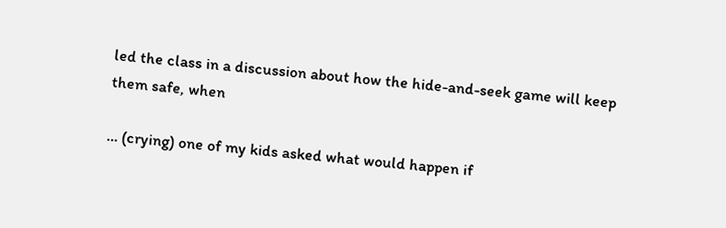led the class in a discussion about how the hide-and-seek game will keep them safe, when

… (crying) one of my kids asked what would happen if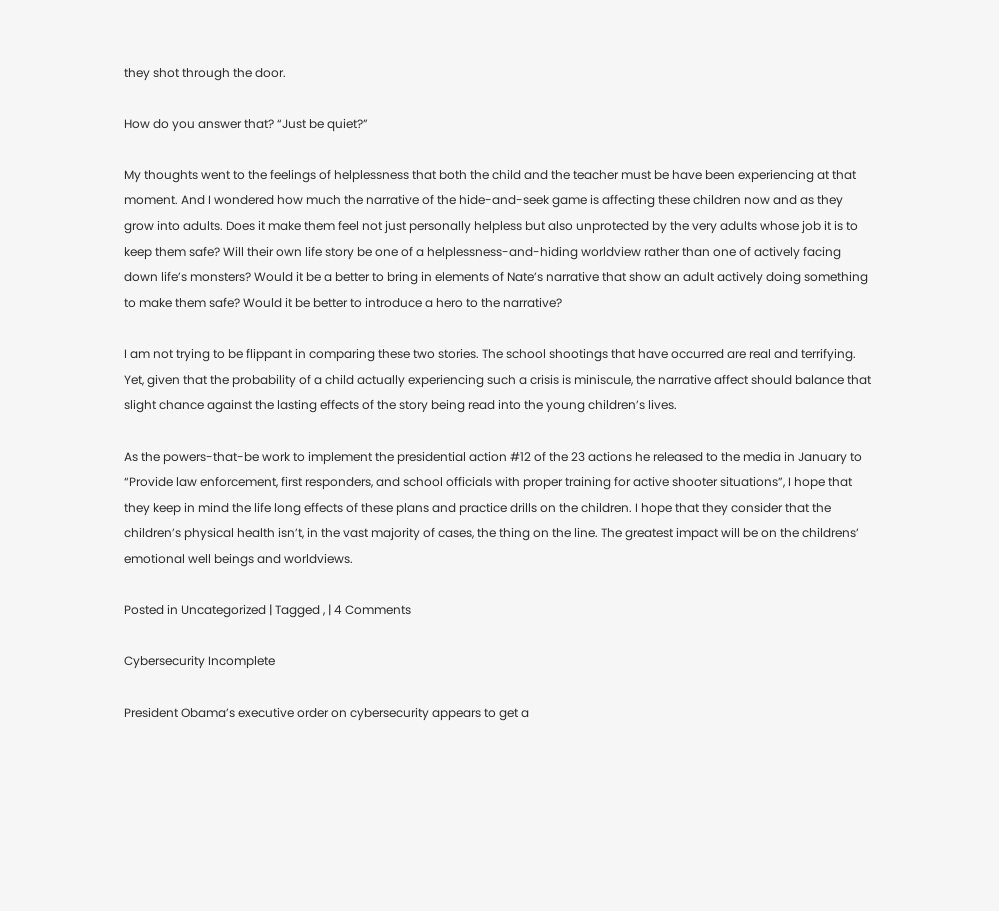they shot through the door.

How do you answer that? “Just be quiet?”

My thoughts went to the feelings of helplessness that both the child and the teacher must be have been experiencing at that moment. And I wondered how much the narrative of the hide-and-seek game is affecting these children now and as they grow into adults. Does it make them feel not just personally helpless but also unprotected by the very adults whose job it is to keep them safe? Will their own life story be one of a helplessness-and-hiding worldview rather than one of actively facing down life’s monsters? Would it be a better to bring in elements of Nate’s narrative that show an adult actively doing something to make them safe? Would it be better to introduce a hero to the narrative?

I am not trying to be flippant in comparing these two stories. The school shootings that have occurred are real and terrifying. Yet, given that the probability of a child actually experiencing such a crisis is miniscule, the narrative affect should balance that slight chance against the lasting effects of the story being read into the young children’s lives.

As the powers-that-be work to implement the presidential action #12 of the 23 actions he released to the media in January to “Provide law enforcement, first responders, and school officials with proper training for active shooter situations”, I hope that they keep in mind the life long effects of these plans and practice drills on the children. I hope that they consider that the children’s physical health isn’t, in the vast majority of cases, the thing on the line. The greatest impact will be on the childrens’ emotional well beings and worldviews.

Posted in Uncategorized | Tagged , | 4 Comments

Cybersecurity Incomplete

President Obama’s executive order on cybersecurity appears to get a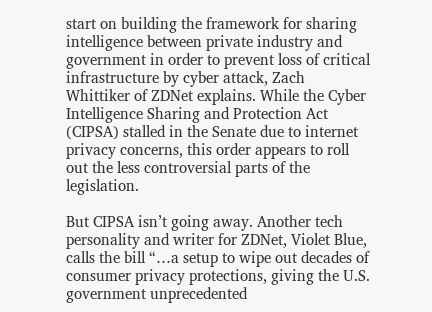start on building the framework for sharing intelligence between private industry and government in order to prevent loss of critical infrastructure by cyber attack, Zach Whittiker of ZDNet explains. While the Cyber Intelligence Sharing and Protection Act (CIPSA) stalled in the Senate due to internet privacy concerns, this order appears to roll out the less controversial parts of the legislation.

But CIPSA isn’t going away. Another tech personality and writer for ZDNet, Violet Blue, calls the bill “…a setup to wipe out decades of consumer privacy protections, giving the U.S. government unprecedented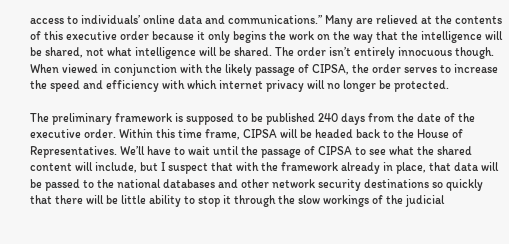access to individuals’ online data and communications.” Many are relieved at the contents of this executive order because it only begins the work on the way that the intelligence will be shared, not what intelligence will be shared. The order isn’t entirely innocuous though. When viewed in conjunction with the likely passage of CIPSA, the order serves to increase the speed and efficiency with which internet privacy will no longer be protected.

The preliminary framework is supposed to be published 240 days from the date of the executive order. Within this time frame, CIPSA will be headed back to the House of Representatives. We’ll have to wait until the passage of CIPSA to see what the shared content will include, but I suspect that with the framework already in place, that data will be passed to the national databases and other network security destinations so quickly that there will be little ability to stop it through the slow workings of the judicial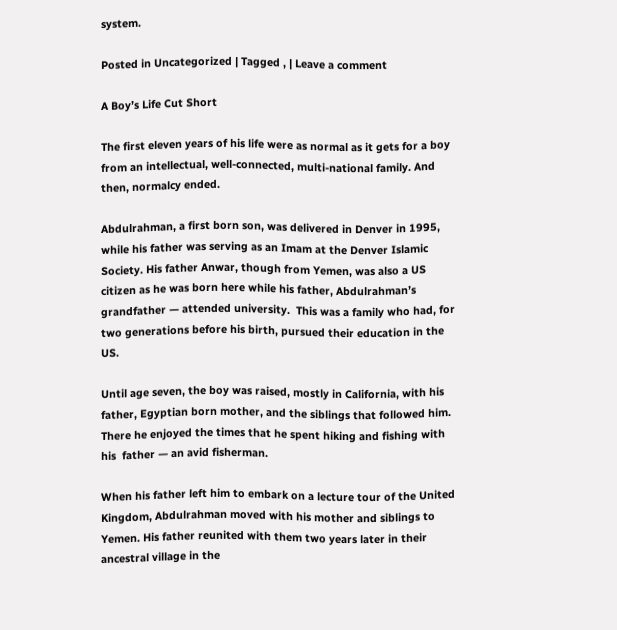system.

Posted in Uncategorized | Tagged , | Leave a comment

A Boy’s Life Cut Short

The first eleven years of his life were as normal as it gets for a boy from an intellectual, well-connected, multi-national family. And then, normalcy ended.

Abdulrahman, a first born son, was delivered in Denver in 1995, while his father was serving as an Imam at the Denver Islamic Society. His father Anwar, though from Yemen, was also a US citizen as he was born here while his father, Abdulrahman’s grandfather — attended university.  This was a family who had, for two generations before his birth, pursued their education in the US.

Until age seven, the boy was raised, mostly in California, with his father, Egyptian born mother, and the siblings that followed him. There he enjoyed the times that he spent hiking and fishing with his  father — an avid fisherman.

When his father left him to embark on a lecture tour of the United Kingdom, Abdulrahman moved with his mother and siblings to Yemen. His father reunited with them two years later in their ancestral village in the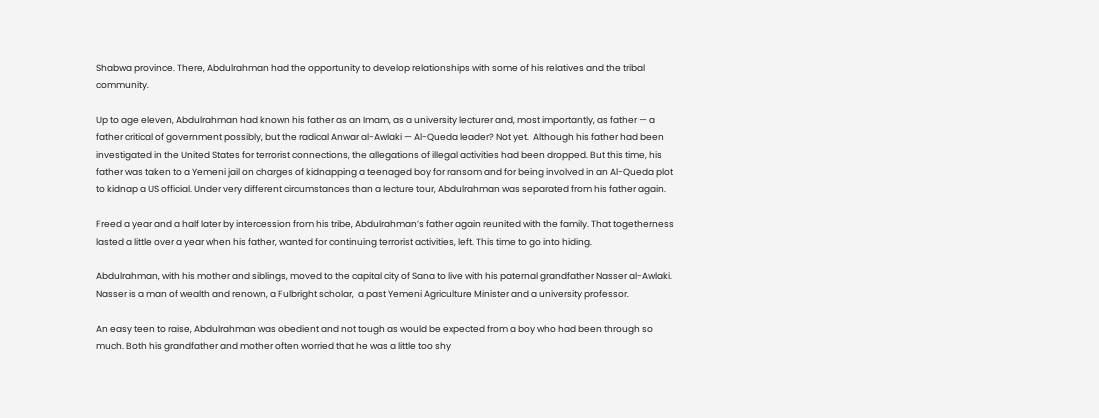Shabwa province. There, Abdulrahman had the opportunity to develop relationships with some of his relatives and the tribal community.

Up to age eleven, Abdulrahman had known his father as an Imam, as a university lecturer and, most importantly, as father — a father critical of government possibly, but the radical Anwar al-Awlaki — Al-Queda leader? Not yet.  Although his father had been investigated in the United States for terrorist connections, the allegations of illegal activities had been dropped. But this time, his father was taken to a Yemeni jail on charges of kidnapping a teenaged boy for ransom and for being involved in an Al-Queda plot to kidnap a US official. Under very different circumstances than a lecture tour, Abdulrahman was separated from his father again.

Freed a year and a half later by intercession from his tribe, Abdulrahman’s father again reunited with the family. That togetherness lasted a little over a year when his father, wanted for continuing terrorist activities, left. This time to go into hiding.

Abdulrahman, with his mother and siblings, moved to the capital city of Sana to live with his paternal grandfather Nasser al-Awlaki.  Nasser is a man of wealth and renown, a Fulbright scholar,  a past Yemeni Agriculture Minister and a university professor.

An easy teen to raise, Abdulrahman was obedient and not tough as would be expected from a boy who had been through so much. Both his grandfather and mother often worried that he was a little too shy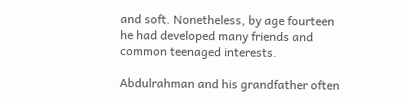and soft. Nonetheless, by age fourteen he had developed many friends and common teenaged interests.

Abdulrahman and his grandfather often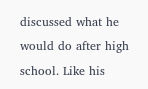discussed what he would do after high school. Like his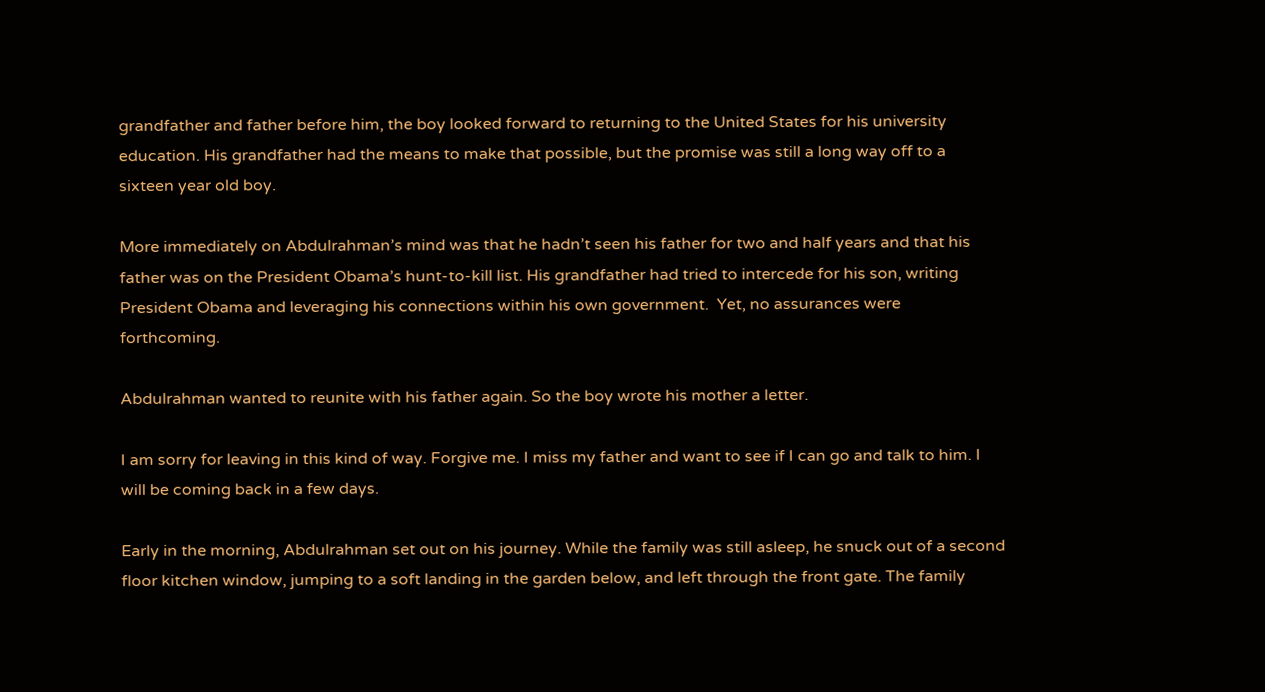grandfather and father before him, the boy looked forward to returning to the United States for his university education. His grandfather had the means to make that possible, but the promise was still a long way off to a sixteen year old boy.

More immediately on Abdulrahman’s mind was that he hadn’t seen his father for two and half years and that his father was on the President Obama’s hunt-to-kill list. His grandfather had tried to intercede for his son, writing President Obama and leveraging his connections within his own government.  Yet, no assurances were forthcoming.

Abdulrahman wanted to reunite with his father again. So the boy wrote his mother a letter.

I am sorry for leaving in this kind of way. Forgive me. I miss my father and want to see if I can go and talk to him. I will be coming back in a few days.

Early in the morning, Abdulrahman set out on his journey. While the family was still asleep, he snuck out of a second floor kitchen window, jumping to a soft landing in the garden below, and left through the front gate. The family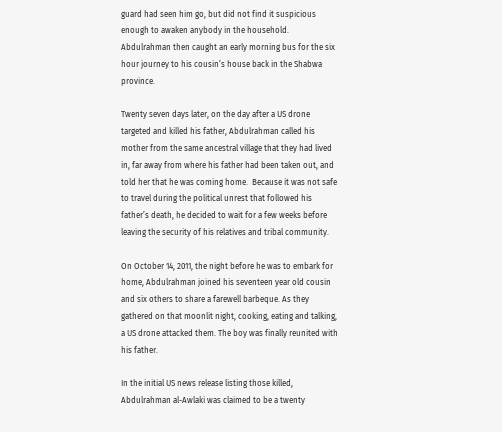guard had seen him go, but did not find it suspicious enough to awaken anybody in the household. Abdulrahman then caught an early morning bus for the six hour journey to his cousin’s house back in the Shabwa province.

Twenty seven days later, on the day after a US drone targeted and killed his father, Abdulrahman called his mother from the same ancestral village that they had lived in, far away from where his father had been taken out, and told her that he was coming home.  Because it was not safe to travel during the political unrest that followed his father’s death, he decided to wait for a few weeks before leaving the security of his relatives and tribal community.

On October 14, 2011, the night before he was to embark for home, Abdulrahman joined his seventeen year old cousin and six others to share a farewell barbeque. As they gathered on that moonlit night, cooking, eating and talking, a US drone attacked them. The boy was finally reunited with his father.

In the initial US news release listing those killed, Abdulrahman al-Awlaki was claimed to be a twenty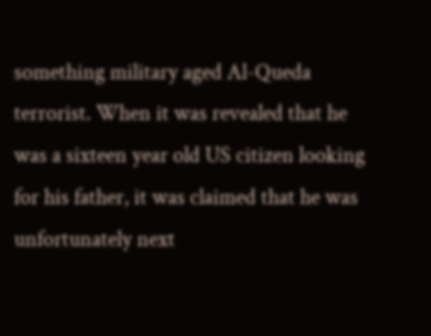something military aged Al-Queda terrorist. When it was revealed that he was a sixteen year old US citizen looking for his father, it was claimed that he was unfortunately next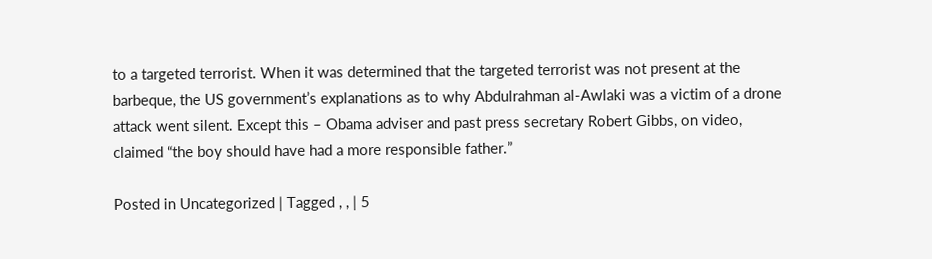to a targeted terrorist. When it was determined that the targeted terrorist was not present at the barbeque, the US government’s explanations as to why Abdulrahman al-Awlaki was a victim of a drone attack went silent. Except this – Obama adviser and past press secretary Robert Gibbs, on video,  claimed “the boy should have had a more responsible father.”

Posted in Uncategorized | Tagged , , | 5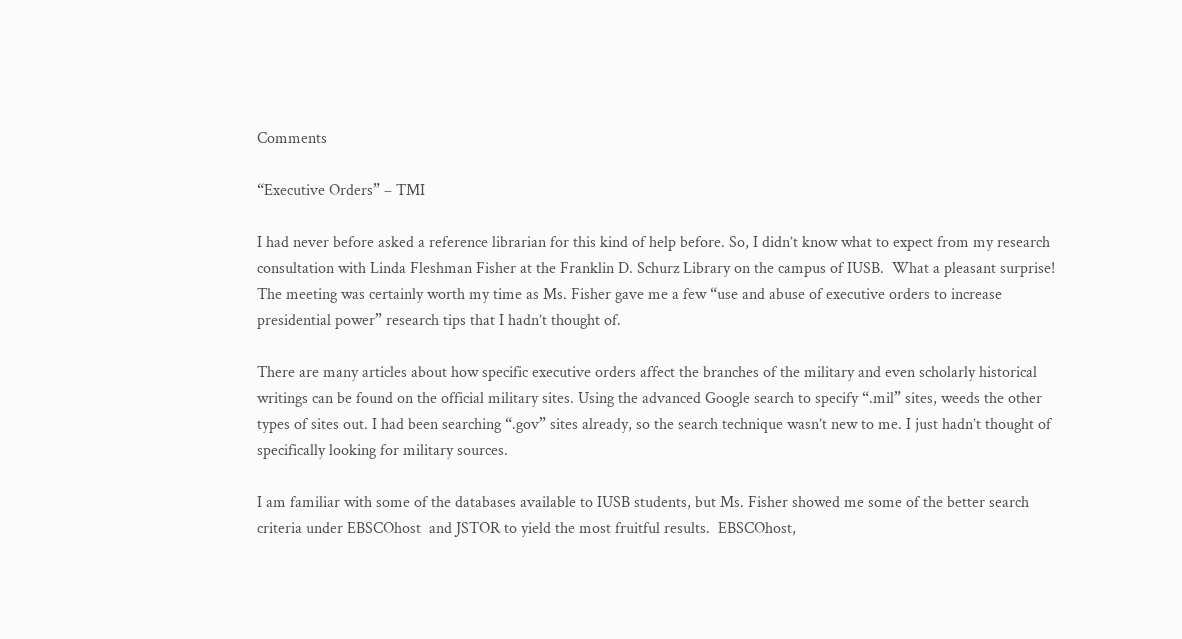Comments

“Executive Orders” – TMI

I had never before asked a reference librarian for this kind of help before. So, I didn’t know what to expect from my research consultation with Linda Fleshman Fisher at the Franklin D. Schurz Library on the campus of IUSB.  What a pleasant surprise!  The meeting was certainly worth my time as Ms. Fisher gave me a few “use and abuse of executive orders to increase presidential power” research tips that I hadn’t thought of.

There are many articles about how specific executive orders affect the branches of the military and even scholarly historical writings can be found on the official military sites. Using the advanced Google search to specify “.mil” sites, weeds the other types of sites out. I had been searching “.gov” sites already, so the search technique wasn’t new to me. I just hadn’t thought of specifically looking for military sources.

I am familiar with some of the databases available to IUSB students, but Ms. Fisher showed me some of the better search criteria under EBSCOhost  and JSTOR to yield the most fruitful results.  EBSCOhost,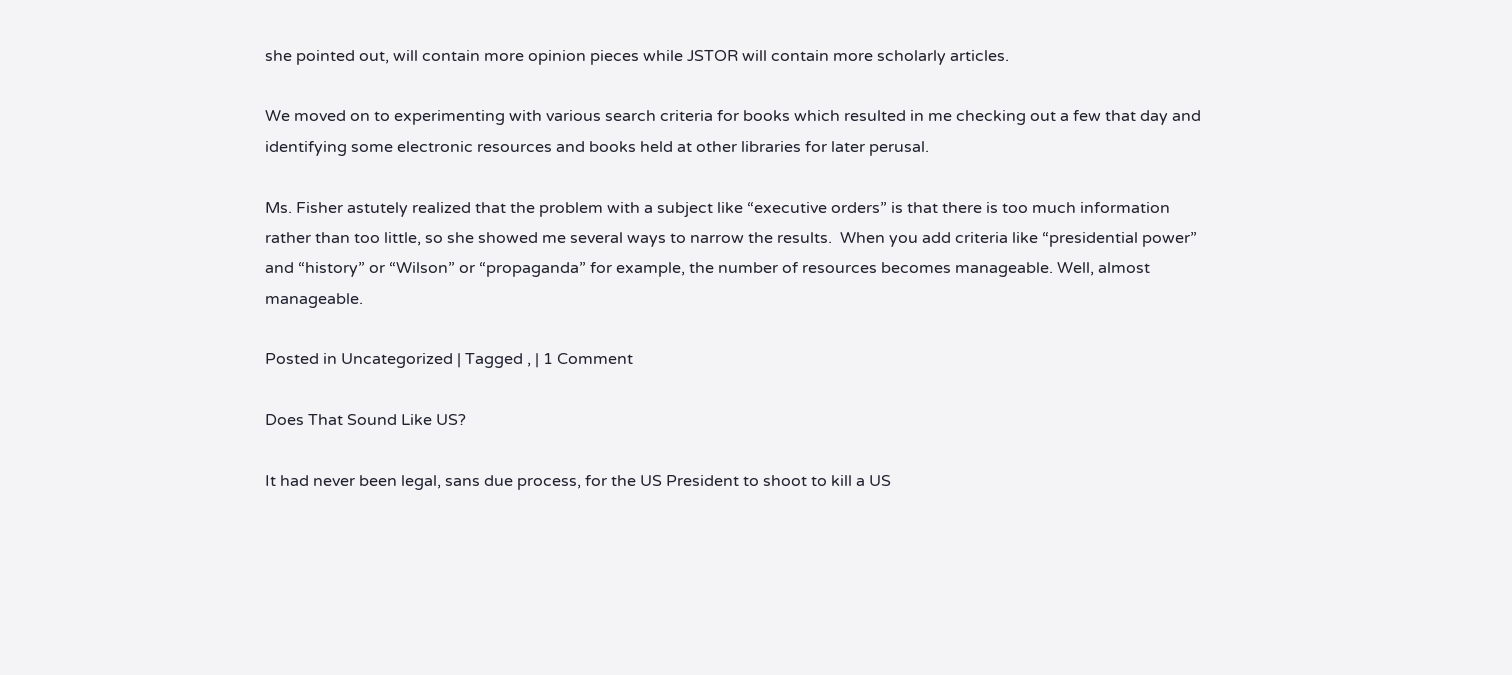she pointed out, will contain more opinion pieces while JSTOR will contain more scholarly articles.

We moved on to experimenting with various search criteria for books which resulted in me checking out a few that day and identifying some electronic resources and books held at other libraries for later perusal.

Ms. Fisher astutely realized that the problem with a subject like “executive orders” is that there is too much information rather than too little, so she showed me several ways to narrow the results.  When you add criteria like “presidential power” and “history” or “Wilson” or “propaganda” for example, the number of resources becomes manageable. Well, almost manageable.

Posted in Uncategorized | Tagged , | 1 Comment

Does That Sound Like US?

It had never been legal, sans due process, for the US President to shoot to kill a US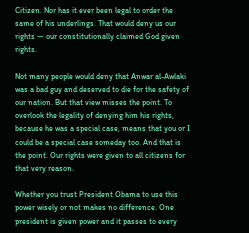Citizen. Nor has it ever been legal to order the same of his underlings. That would deny us our rights — our constitutionally claimed God given rights.

Not many people would deny that Anwar al-Awlaki was a bad guy and deserved to die for the safety of our nation. But that view misses the point. To overlook the legality of denying him his rights, because he was a special case, means that you or I could be a special case someday too. And that is the point. Our rights were given to all citizens for that very reason.

Whether you trust President Obama to use this power wisely or not makes no difference. One president is given power and it passes to every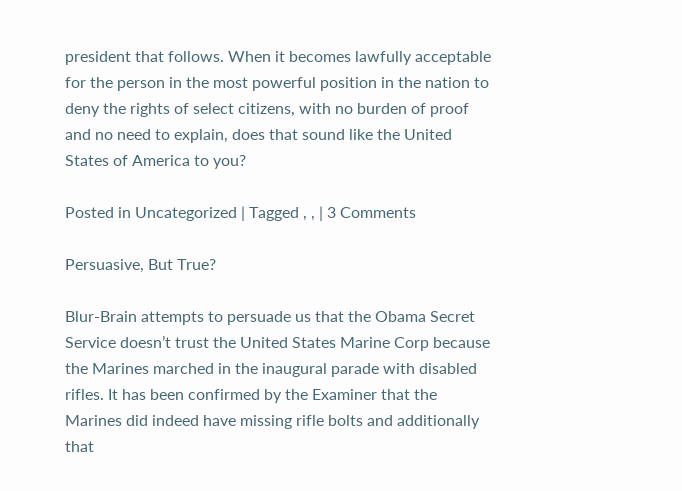president that follows. When it becomes lawfully acceptable for the person in the most powerful position in the nation to deny the rights of select citizens, with no burden of proof and no need to explain, does that sound like the United States of America to you?

Posted in Uncategorized | Tagged , , | 3 Comments

Persuasive, But True?

Blur-Brain attempts to persuade us that the Obama Secret Service doesn’t trust the United States Marine Corp because the Marines marched in the inaugural parade with disabled rifles. It has been confirmed by the Examiner that the Marines did indeed have missing rifle bolts and additionally that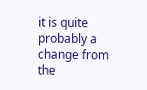it is quite probably a change from the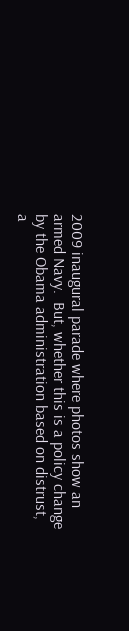2009 inaugural parade where photos show an armed Navy.  But, whether this is a policy change by the Obama administration based on distrust, a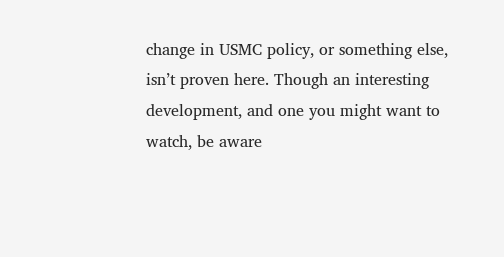change in USMC policy, or something else, isn’t proven here. Though an interesting development, and one you might want to watch, be aware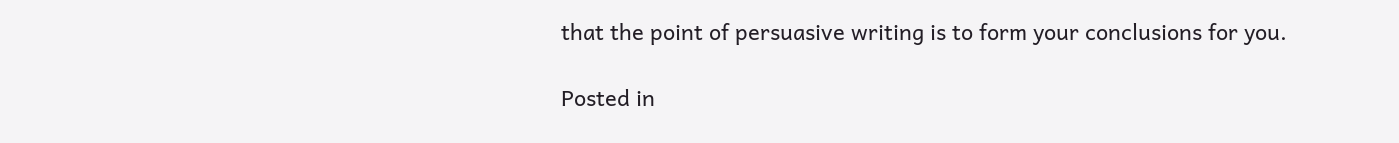that the point of persuasive writing is to form your conclusions for you.

Posted in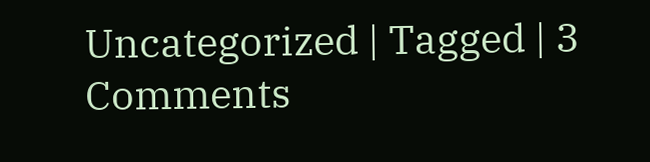Uncategorized | Tagged | 3 Comments